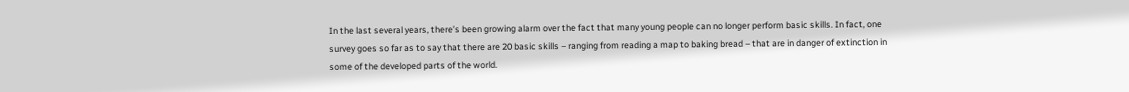In the last several years, there’s been growing alarm over the fact that many young people can no longer perform basic skills. In fact, one survey goes so far as to say that there are 20 basic skills – ranging from reading a map to baking bread – that are in danger of extinction in some of the developed parts of the world.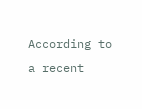According to a recent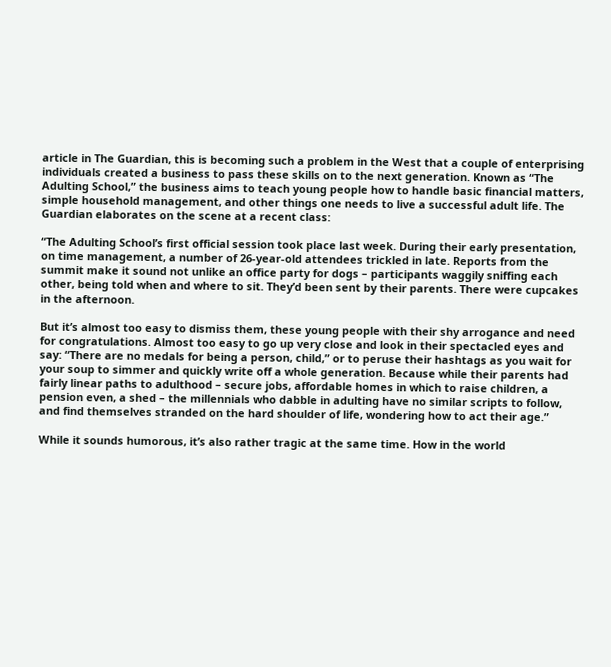article in The Guardian, this is becoming such a problem in the West that a couple of enterprising individuals created a business to pass these skills on to the next generation. Known as “The Adulting School,” the business aims to teach young people how to handle basic financial matters, simple household management, and other things one needs to live a successful adult life. The Guardian elaborates on the scene at a recent class:

“The Adulting School’s first official session took place last week. During their early presentation, on time management, a number of 26-year-old attendees trickled in late. Reports from the summit make it sound not unlike an office party for dogs – participants waggily sniffing each other, being told when and where to sit. They’d been sent by their parents. There were cupcakes in the afternoon.

But it’s almost too easy to dismiss them, these young people with their shy arrogance and need for congratulations. Almost too easy to go up very close and look in their spectacled eyes and say: “There are no medals for being a person, child,” or to peruse their hashtags as you wait for your soup to simmer and quickly write off a whole generation. Because while their parents had fairly linear paths to adulthood – secure jobs, affordable homes in which to raise children, a pension even, a shed – the millennials who dabble in adulting have no similar scripts to follow, and find themselves stranded on the hard shoulder of life, wondering how to act their age.”

While it sounds humorous, it’s also rather tragic at the same time. How in the world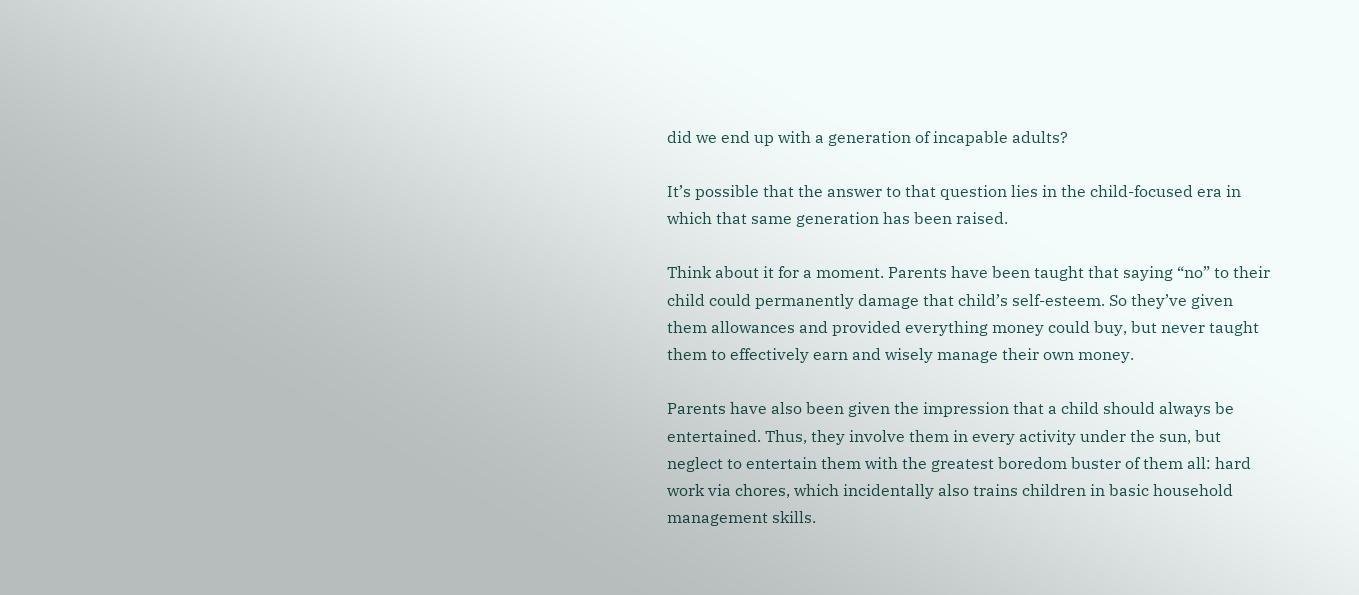did we end up with a generation of incapable adults?

It’s possible that the answer to that question lies in the child-focused era in which that same generation has been raised.

Think about it for a moment. Parents have been taught that saying “no” to their child could permanently damage that child’s self-esteem. So they’ve given them allowances and provided everything money could buy, but never taught them to effectively earn and wisely manage their own money.

Parents have also been given the impression that a child should always be entertained. Thus, they involve them in every activity under the sun, but neglect to entertain them with the greatest boredom buster of them all: hard work via chores, which incidentally also trains children in basic household management skills.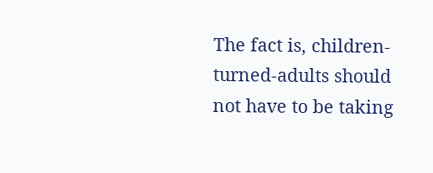The fact is, children-turned-adults should not have to be taking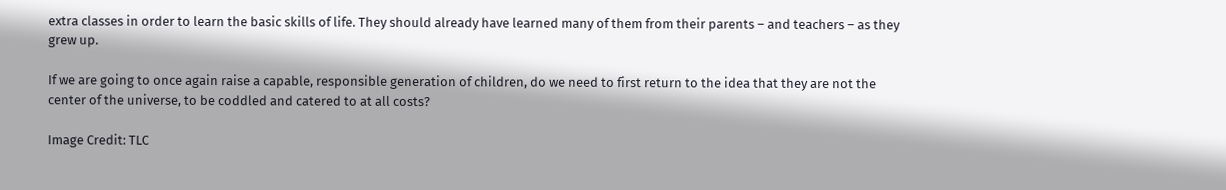extra classes in order to learn the basic skills of life. They should already have learned many of them from their parents – and teachers – as they grew up.

If we are going to once again raise a capable, responsible generation of children, do we need to first return to the idea that they are not the center of the universe, to be coddled and catered to at all costs?

Image Credit: TLC